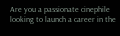Are you a passionate cinephile looking to launch a career in the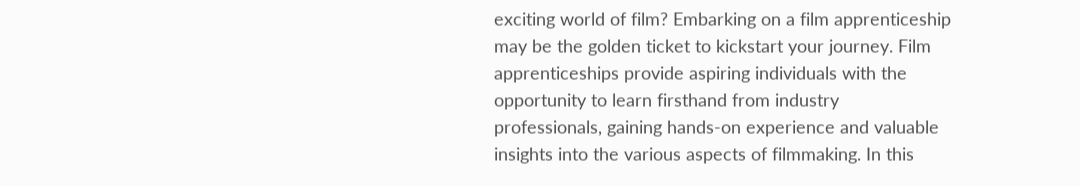exciting world of film? Embarking on a film apprenticeship may be the golden ticket to kickstart your journey. Film apprenticeships provide aspiring individuals with the opportunity to learn firsthand from industry professionals, gaining hands-on experience and valuable insights into the various aspects of filmmaking. In this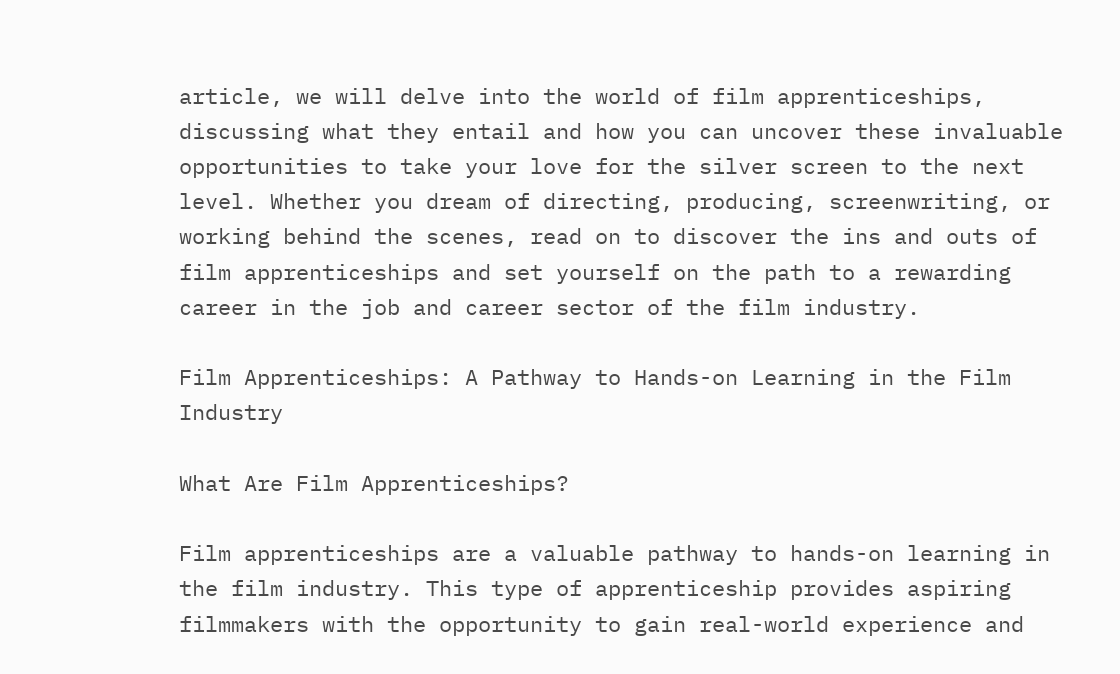article, we will delve into the world of film apprenticeships, discussing what they entail and how you can uncover these invaluable opportunities to take your love for the silver screen to the next level. Whether you dream of directing, producing, screenwriting, or working behind the scenes, read on to discover the ins and outs of film apprenticeships and set yourself on the path to a rewarding career in the job and career sector of the film industry.

Film Apprenticeships: A Pathway to Hands-on Learning in the Film Industry

What Are Film Apprenticeships?

Film apprenticeships are a valuable pathway to hands-on learning in the film industry. This type of apprenticeship provides aspiring filmmakers with the opportunity to gain real-world experience and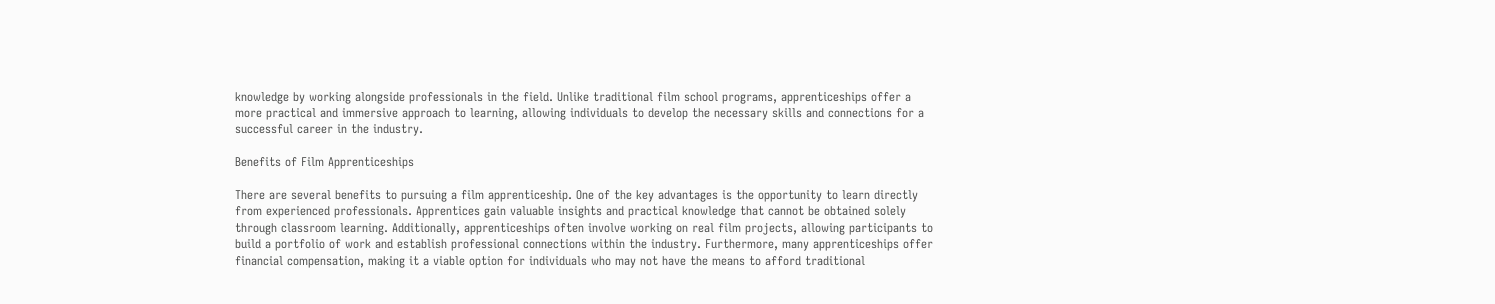knowledge by working alongside professionals in the field. Unlike traditional film school programs, apprenticeships offer a more practical and immersive approach to learning, allowing individuals to develop the necessary skills and connections for a successful career in the industry.

Benefits of Film Apprenticeships

There are several benefits to pursuing a film apprenticeship. One of the key advantages is the opportunity to learn directly from experienced professionals. Apprentices gain valuable insights and practical knowledge that cannot be obtained solely through classroom learning. Additionally, apprenticeships often involve working on real film projects, allowing participants to build a portfolio of work and establish professional connections within the industry. Furthermore, many apprenticeships offer financial compensation, making it a viable option for individuals who may not have the means to afford traditional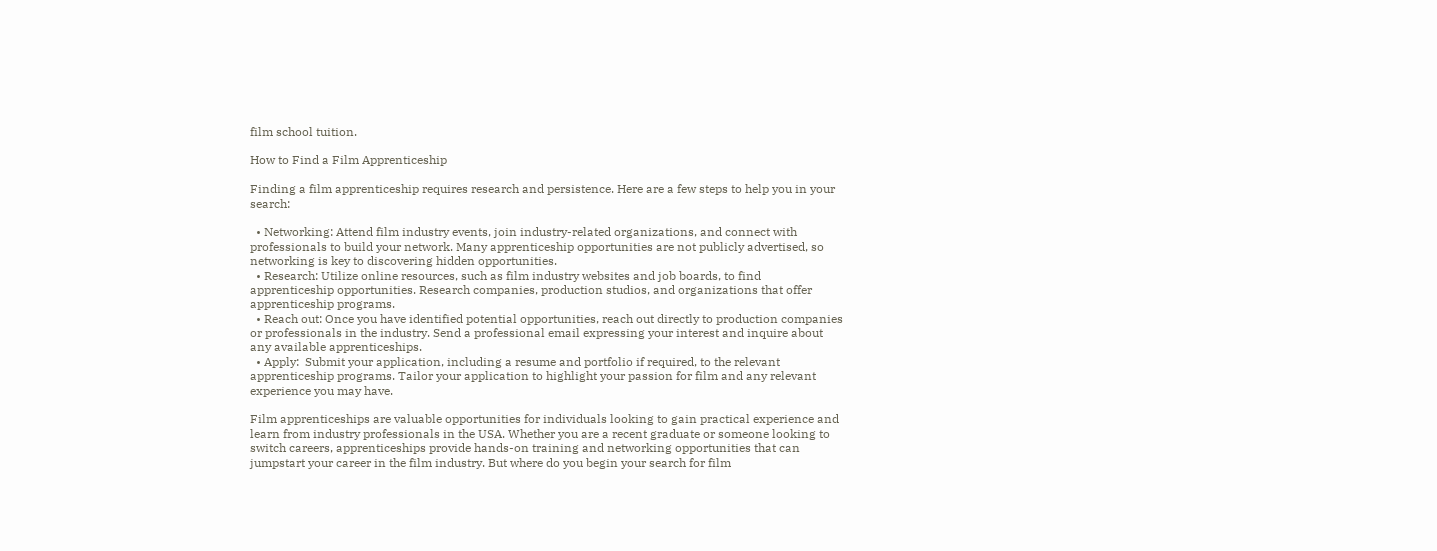film school tuition.

How to Find a Film Apprenticeship

Finding a film apprenticeship requires research and persistence. Here are a few steps to help you in your search:

  • Networking: Attend film industry events, join industry-related organizations, and connect with professionals to build your network. Many apprenticeship opportunities are not publicly advertised, so networking is key to discovering hidden opportunities.
  • Research: Utilize online resources, such as film industry websites and job boards, to find apprenticeship opportunities. Research companies, production studios, and organizations that offer apprenticeship programs.
  • Reach out: Once you have identified potential opportunities, reach out directly to production companies or professionals in the industry. Send a professional email expressing your interest and inquire about any available apprenticeships.
  • Apply:  Submit your application, including a resume and portfolio if required, to the relevant apprenticeship programs. Tailor your application to highlight your passion for film and any relevant experience you may have.

Film apprenticeships are valuable opportunities for individuals looking to gain practical experience and learn from industry professionals in the USA. Whether you are a recent graduate or someone looking to switch careers, apprenticeships provide hands-on training and networking opportunities that can jumpstart your career in the film industry. But where do you begin your search for film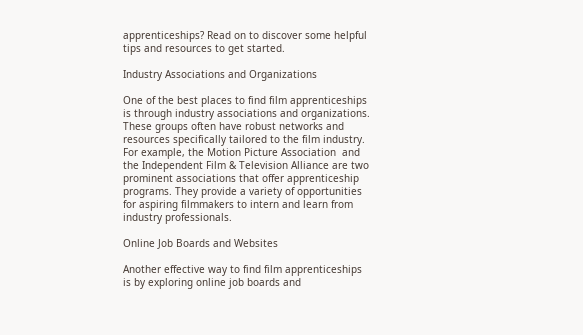apprenticeships? Read on to discover some helpful tips and resources to get started.

Industry Associations and Organizations

One of the best places to find film apprenticeships is through industry associations and organizations. These groups often have robust networks and resources specifically tailored to the film industry. For example, the Motion Picture Association  and the Independent Film & Television Alliance are two prominent associations that offer apprenticeship programs. They provide a variety of opportunities for aspiring filmmakers to intern and learn from industry professionals.

Online Job Boards and Websites

Another effective way to find film apprenticeships is by exploring online job boards and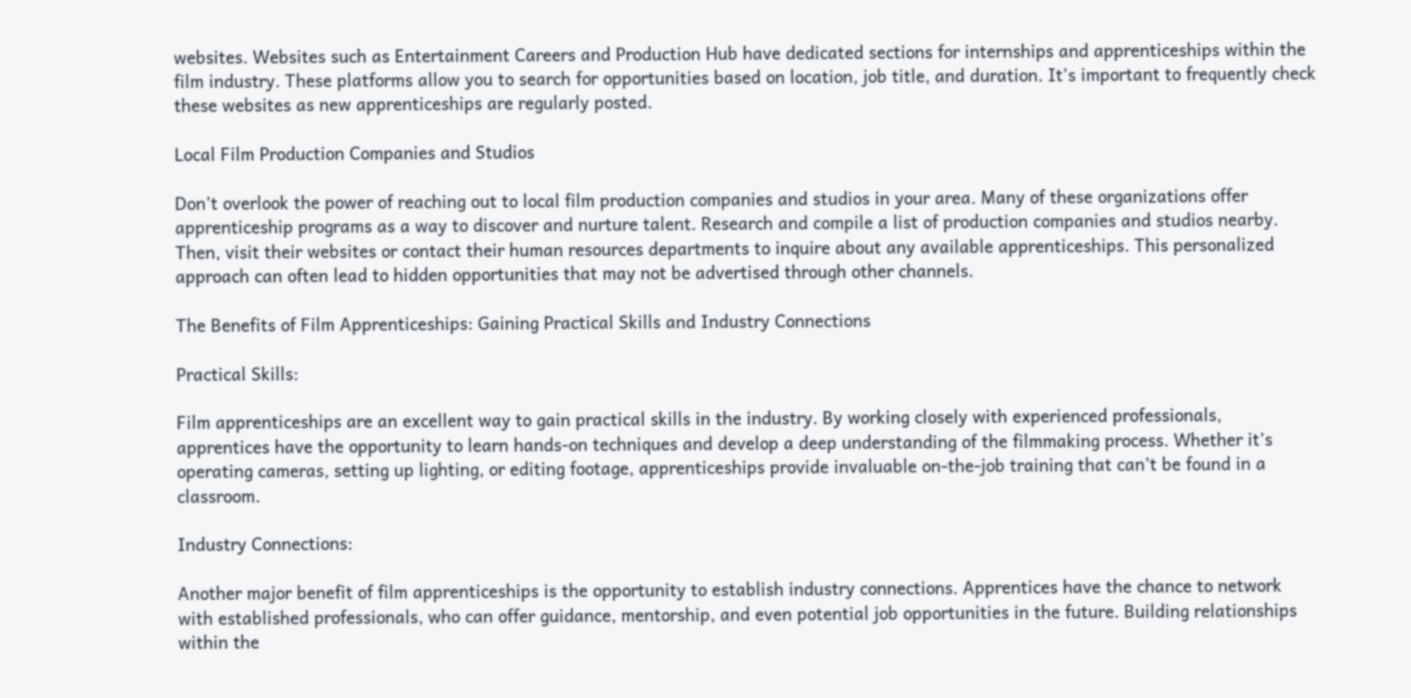websites. Websites such as Entertainment Careers and Production Hub have dedicated sections for internships and apprenticeships within the film industry. These platforms allow you to search for opportunities based on location, job title, and duration. It’s important to frequently check these websites as new apprenticeships are regularly posted.

Local Film Production Companies and Studios

Don’t overlook the power of reaching out to local film production companies and studios in your area. Many of these organizations offer apprenticeship programs as a way to discover and nurture talent. Research and compile a list of production companies and studios nearby. Then, visit their websites or contact their human resources departments to inquire about any available apprenticeships. This personalized approach can often lead to hidden opportunities that may not be advertised through other channels.

The Benefits of Film Apprenticeships: Gaining Practical Skills and Industry Connections

Practical Skills:

Film apprenticeships are an excellent way to gain practical skills in the industry. By working closely with experienced professionals, apprentices have the opportunity to learn hands-on techniques and develop a deep understanding of the filmmaking process. Whether it’s operating cameras, setting up lighting, or editing footage, apprenticeships provide invaluable on-the-job training that can’t be found in a classroom.

Industry Connections:

Another major benefit of film apprenticeships is the opportunity to establish industry connections. Apprentices have the chance to network with established professionals, who can offer guidance, mentorship, and even potential job opportunities in the future. Building relationships within the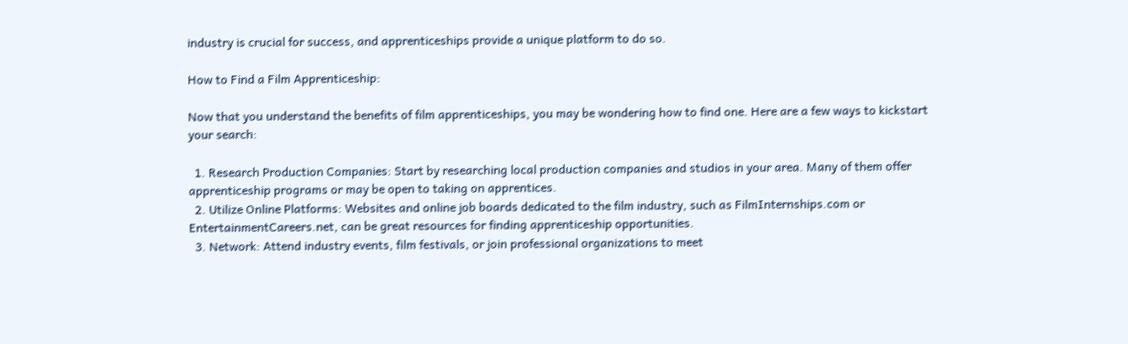industry is crucial for success, and apprenticeships provide a unique platform to do so.

How to Find a Film Apprenticeship:

Now that you understand the benefits of film apprenticeships, you may be wondering how to find one. Here are a few ways to kickstart your search:

  1. Research Production Companies: Start by researching local production companies and studios in your area. Many of them offer apprenticeship programs or may be open to taking on apprentices.
  2. Utilize Online Platforms: Websites and online job boards dedicated to the film industry, such as FilmInternships.com or EntertainmentCareers.net, can be great resources for finding apprenticeship opportunities.
  3. Network: Attend industry events, film festivals, or join professional organizations to meet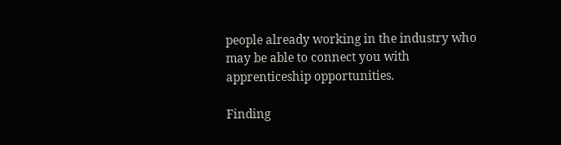people already working in the industry who may be able to connect you with apprenticeship opportunities.

Finding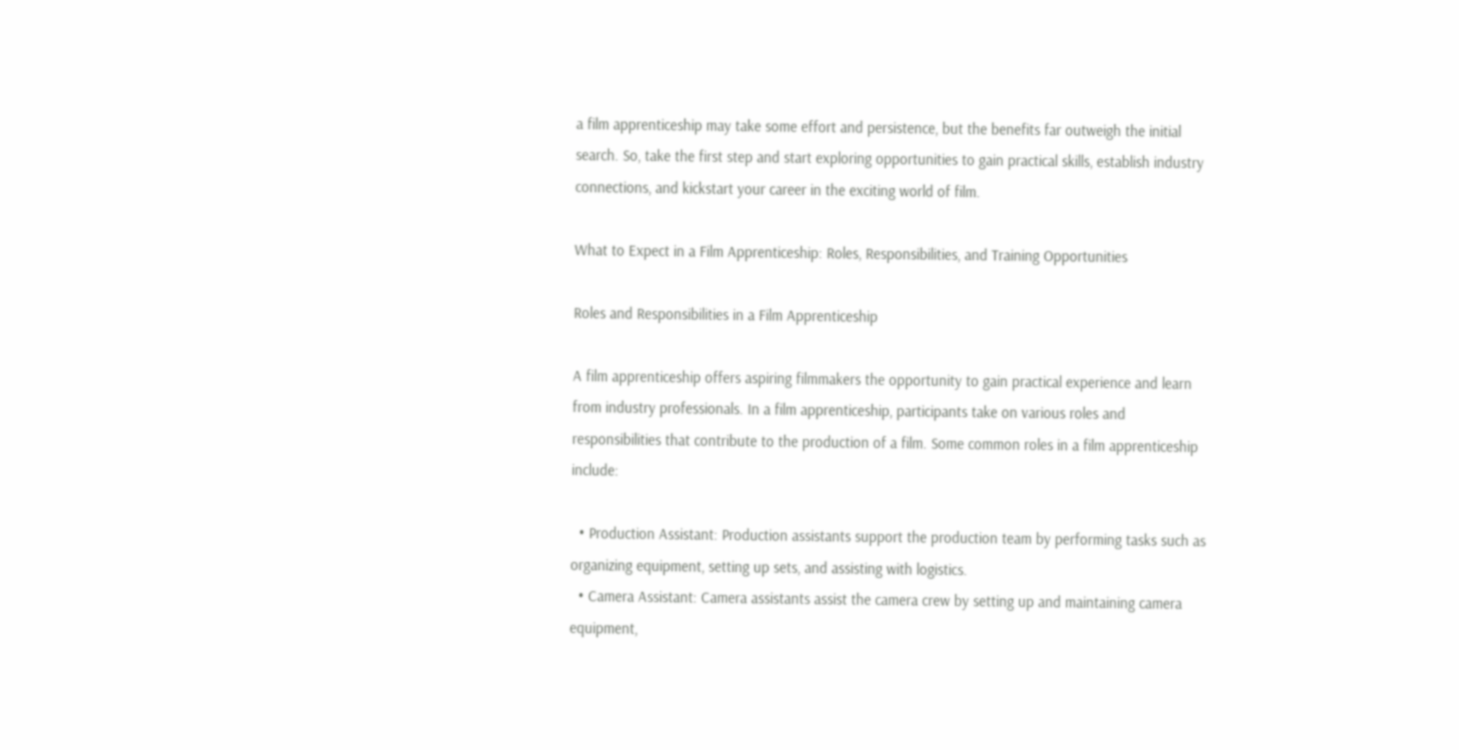a film apprenticeship may take some effort and persistence, but the benefits far outweigh the initial search. So, take the first step and start exploring opportunities to gain practical skills, establish industry connections, and kickstart your career in the exciting world of film.

What to Expect in a Film Apprenticeship: Roles, Responsibilities, and Training Opportunities

Roles and Responsibilities in a Film Apprenticeship

A film apprenticeship offers aspiring filmmakers the opportunity to gain practical experience and learn from industry professionals. In a film apprenticeship, participants take on various roles and responsibilities that contribute to the production of a film. Some common roles in a film apprenticeship include:

  • Production Assistant: Production assistants support the production team by performing tasks such as organizing equipment, setting up sets, and assisting with logistics.
  • Camera Assistant: Camera assistants assist the camera crew by setting up and maintaining camera equipment,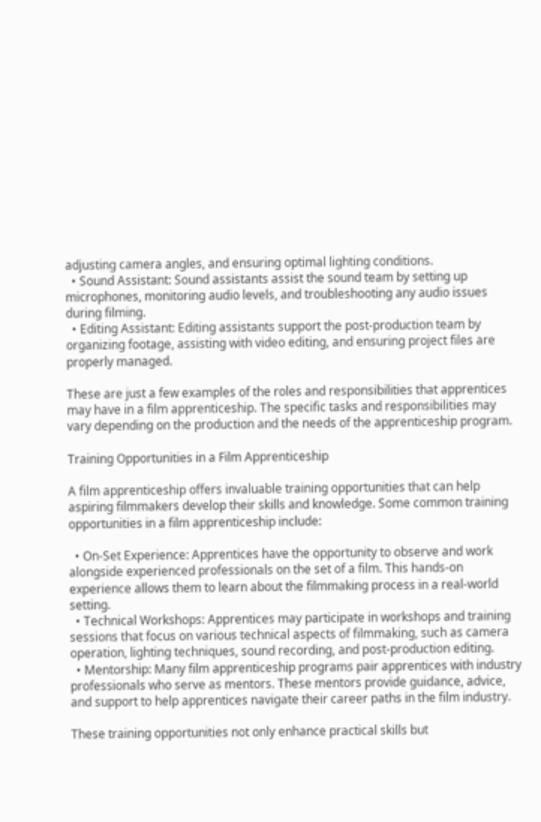adjusting camera angles, and ensuring optimal lighting conditions.
  • Sound Assistant: Sound assistants assist the sound team by setting up microphones, monitoring audio levels, and troubleshooting any audio issues during filming.
  • Editing Assistant: Editing assistants support the post-production team by organizing footage, assisting with video editing, and ensuring project files are properly managed.

These are just a few examples of the roles and responsibilities that apprentices may have in a film apprenticeship. The specific tasks and responsibilities may vary depending on the production and the needs of the apprenticeship program.

Training Opportunities in a Film Apprenticeship

A film apprenticeship offers invaluable training opportunities that can help aspiring filmmakers develop their skills and knowledge. Some common training opportunities in a film apprenticeship include:

  • On-Set Experience: Apprentices have the opportunity to observe and work alongside experienced professionals on the set of a film. This hands-on experience allows them to learn about the filmmaking process in a real-world setting.
  • Technical Workshops: Apprentices may participate in workshops and training sessions that focus on various technical aspects of filmmaking, such as camera operation, lighting techniques, sound recording, and post-production editing.
  • Mentorship: Many film apprenticeship programs pair apprentices with industry professionals who serve as mentors. These mentors provide guidance, advice, and support to help apprentices navigate their career paths in the film industry.

These training opportunities not only enhance practical skills but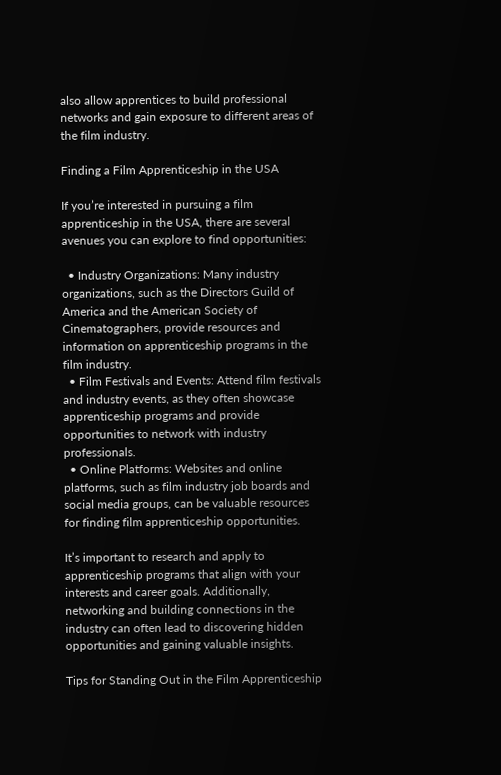also allow apprentices to build professional networks and gain exposure to different areas of the film industry.

Finding a Film Apprenticeship in the USA

If you’re interested in pursuing a film apprenticeship in the USA, there are several avenues you can explore to find opportunities:

  • Industry Organizations: Many industry organizations, such as the Directors Guild of America and the American Society of Cinematographers, provide resources and information on apprenticeship programs in the film industry.
  • Film Festivals and Events: Attend film festivals and industry events, as they often showcase apprenticeship programs and provide opportunities to network with industry professionals.
  • Online Platforms: Websites and online platforms, such as film industry job boards and social media groups, can be valuable resources for finding film apprenticeship opportunities.

It’s important to research and apply to apprenticeship programs that align with your interests and career goals. Additionally, networking and building connections in the industry can often lead to discovering hidden opportunities and gaining valuable insights.

Tips for Standing Out in the Film Apprenticeship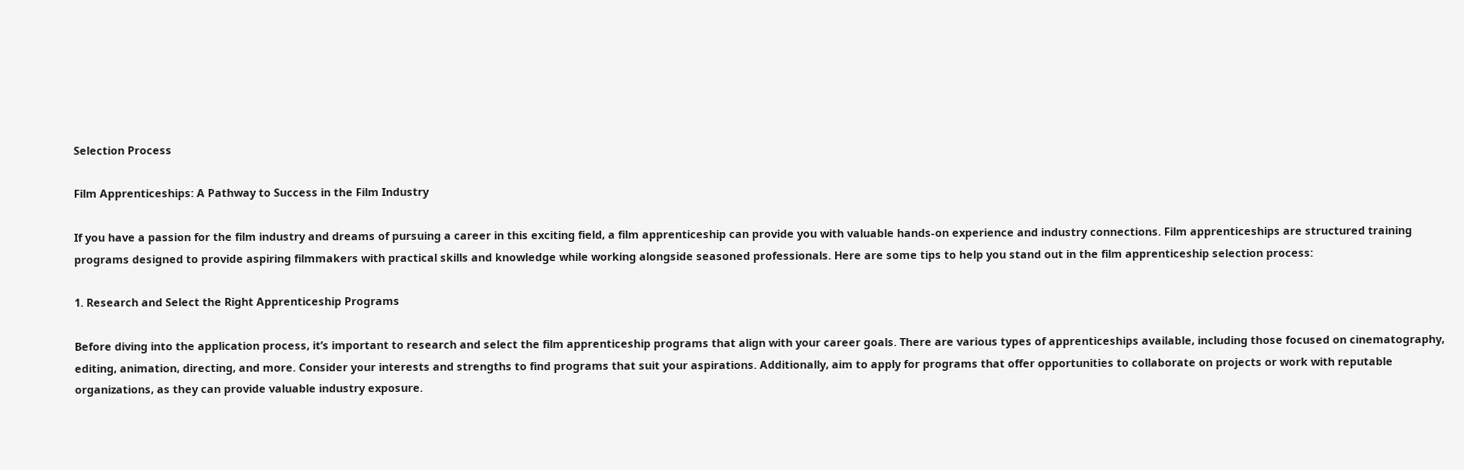Selection Process

Film Apprenticeships: A Pathway to Success in the Film Industry

If you have a passion for the film industry and dreams of pursuing a career in this exciting field, a film apprenticeship can provide you with valuable hands-on experience and industry connections. Film apprenticeships are structured training programs designed to provide aspiring filmmakers with practical skills and knowledge while working alongside seasoned professionals. Here are some tips to help you stand out in the film apprenticeship selection process:

1. Research and Select the Right Apprenticeship Programs

Before diving into the application process, it’s important to research and select the film apprenticeship programs that align with your career goals. There are various types of apprenticeships available, including those focused on cinematography, editing, animation, directing, and more. Consider your interests and strengths to find programs that suit your aspirations. Additionally, aim to apply for programs that offer opportunities to collaborate on projects or work with reputable organizations, as they can provide valuable industry exposure.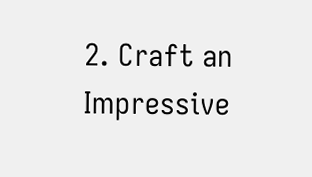2. Craft an Impressive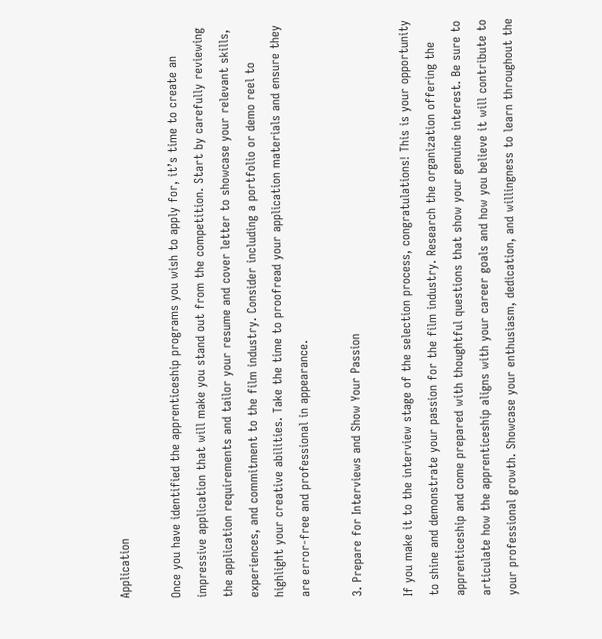Application

Once you have identified the apprenticeship programs you wish to apply for, it’s time to create an impressive application that will make you stand out from the competition. Start by carefully reviewing the application requirements and tailor your resume and cover letter to showcase your relevant skills, experiences, and commitment to the film industry. Consider including a portfolio or demo reel to highlight your creative abilities. Take the time to proofread your application materials and ensure they are error-free and professional in appearance.

3. Prepare for Interviews and Show Your Passion

If you make it to the interview stage of the selection process, congratulations! This is your opportunity to shine and demonstrate your passion for the film industry. Research the organization offering the apprenticeship and come prepared with thoughtful questions that show your genuine interest. Be sure to articulate how the apprenticeship aligns with your career goals and how you believe it will contribute to your professional growth. Showcase your enthusiasm, dedication, and willingness to learn throughout the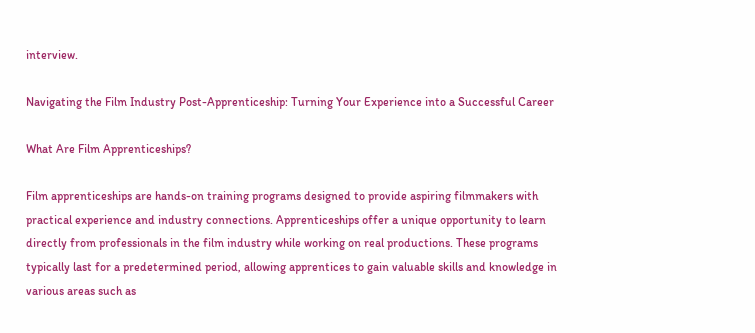interview.

Navigating the Film Industry Post-Apprenticeship: Turning Your Experience into a Successful Career

What Are Film Apprenticeships?

Film apprenticeships are hands-on training programs designed to provide aspiring filmmakers with practical experience and industry connections. Apprenticeships offer a unique opportunity to learn directly from professionals in the film industry while working on real productions. These programs typically last for a predetermined period, allowing apprentices to gain valuable skills and knowledge in various areas such as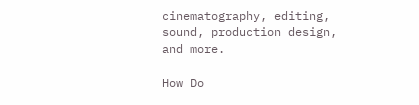cinematography, editing, sound, production design, and more.

How Do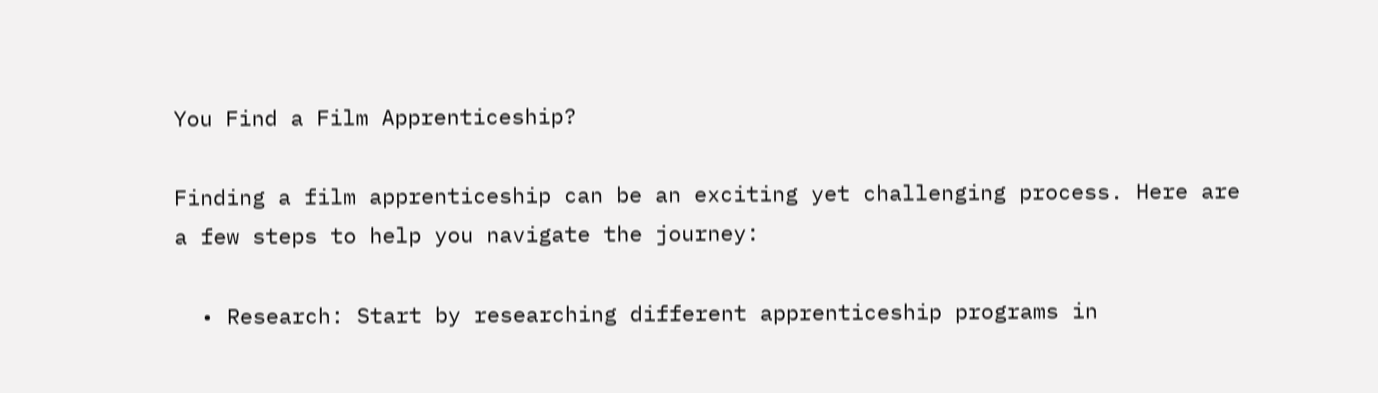You Find a Film Apprenticeship?

Finding a film apprenticeship can be an exciting yet challenging process. Here are a few steps to help you navigate the journey:

  • Research: Start by researching different apprenticeship programs in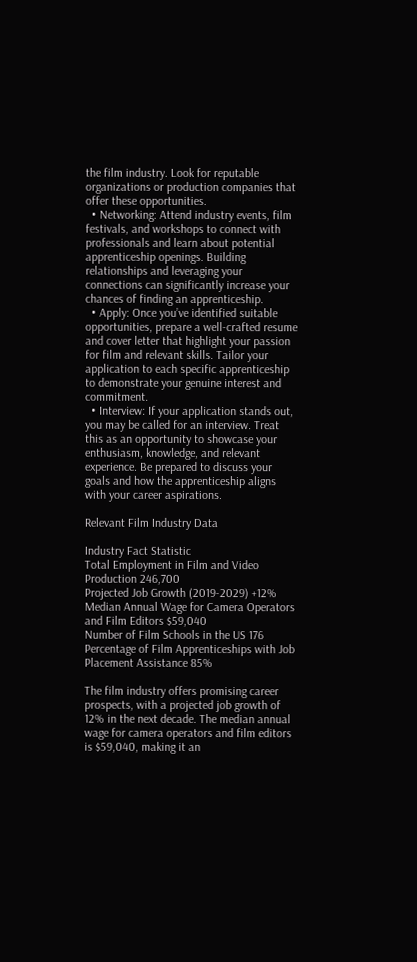the film industry. Look for reputable organizations or production companies that offer these opportunities.
  • Networking: Attend industry events, film festivals, and workshops to connect with professionals and learn about potential apprenticeship openings. Building relationships and leveraging your connections can significantly increase your chances of finding an apprenticeship.
  • Apply: Once you’ve identified suitable opportunities, prepare a well-crafted resume and cover letter that highlight your passion for film and relevant skills. Tailor your application to each specific apprenticeship to demonstrate your genuine interest and commitment.
  • Interview: If your application stands out, you may be called for an interview. Treat this as an opportunity to showcase your enthusiasm, knowledge, and relevant experience. Be prepared to discuss your goals and how the apprenticeship aligns with your career aspirations.

Relevant Film Industry Data

Industry Fact Statistic
Total Employment in Film and Video Production 246,700
Projected Job Growth (2019-2029) +12%
Median Annual Wage for Camera Operators and Film Editors $59,040
Number of Film Schools in the US 176
Percentage of Film Apprenticeships with Job Placement Assistance 85%

The film industry offers promising career prospects, with a projected job growth of 12% in the next decade. The median annual wage for camera operators and film editors is $59,040, making it an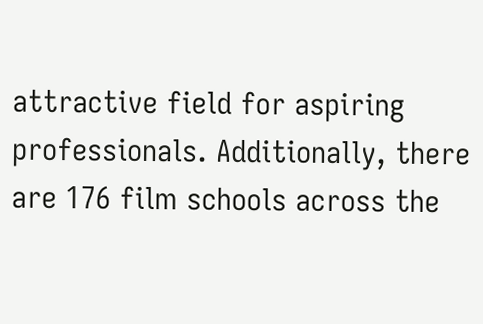attractive field for aspiring professionals. Additionally, there are 176 film schools across the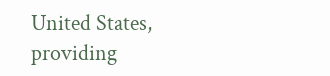United States, providing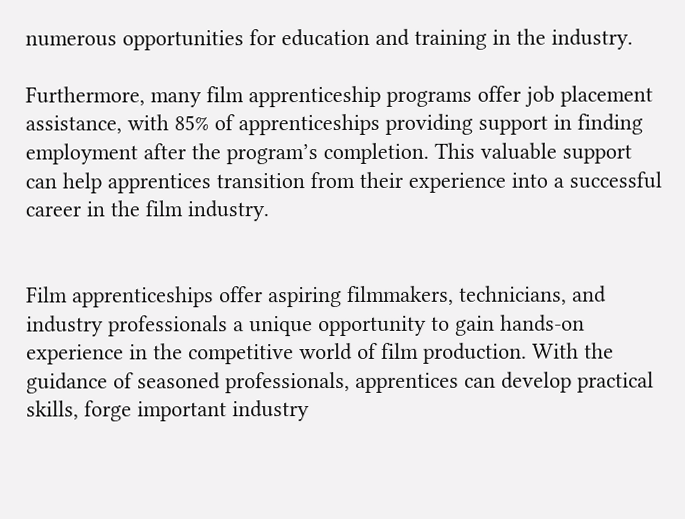numerous opportunities for education and training in the industry.

Furthermore, many film apprenticeship programs offer job placement assistance, with 85% of apprenticeships providing support in finding employment after the program’s completion. This valuable support can help apprentices transition from their experience into a successful career in the film industry.


Film apprenticeships offer aspiring filmmakers, technicians, and industry professionals a unique opportunity to gain hands-on experience in the competitive world of film production. With the guidance of seasoned professionals, apprentices can develop practical skills, forge important industry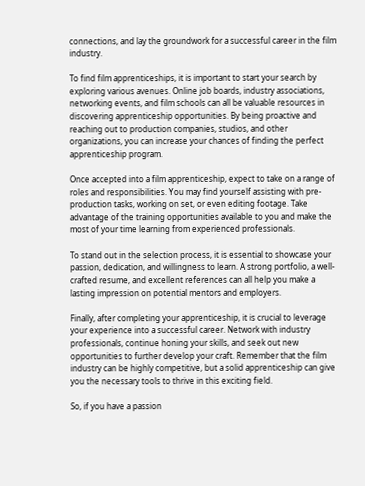connections, and lay the groundwork for a successful career in the film industry.

To find film apprenticeships, it is important to start your search by exploring various avenues. Online job boards, industry associations, networking events, and film schools can all be valuable resources in discovering apprenticeship opportunities. By being proactive and reaching out to production companies, studios, and other organizations, you can increase your chances of finding the perfect apprenticeship program.

Once accepted into a film apprenticeship, expect to take on a range of roles and responsibilities. You may find yourself assisting with pre-production tasks, working on set, or even editing footage. Take advantage of the training opportunities available to you and make the most of your time learning from experienced professionals.

To stand out in the selection process, it is essential to showcase your passion, dedication, and willingness to learn. A strong portfolio, a well-crafted resume, and excellent references can all help you make a lasting impression on potential mentors and employers.

Finally, after completing your apprenticeship, it is crucial to leverage your experience into a successful career. Network with industry professionals, continue honing your skills, and seek out new opportunities to further develop your craft. Remember that the film industry can be highly competitive, but a solid apprenticeship can give you the necessary tools to thrive in this exciting field.

So, if you have a passion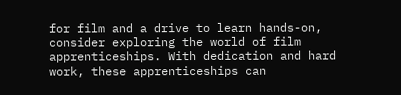for film and a drive to learn hands-on, consider exploring the world of film apprenticeships. With dedication and hard work, these apprenticeships can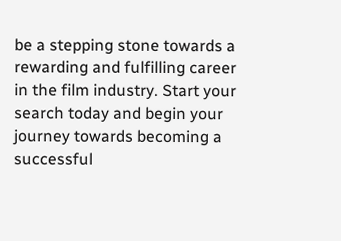be a stepping stone towards a rewarding and fulfilling career in the film industry. Start your search today and begin your journey towards becoming a successful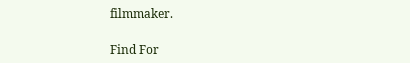filmmaker.

Find For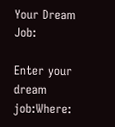Your Dream Job:

Enter your dream job:Where: